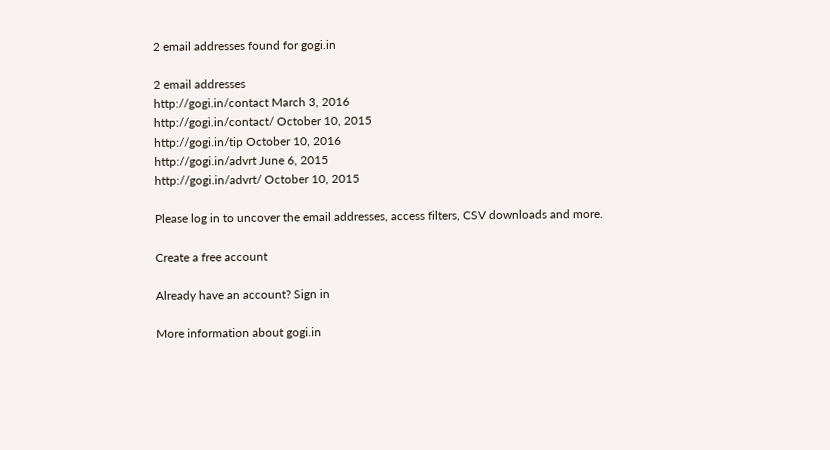2 email addresses found for gogi.in

2 email addresses
http://gogi.in/contact March 3, 2016
http://gogi.in/contact/ October 10, 2015
http://gogi.in/tip October 10, 2016
http://gogi.in/advrt June 6, 2015
http://gogi.in/advrt/ October 10, 2015

Please log in to uncover the email addresses, access filters, CSV downloads and more.

Create a free account

Already have an account? Sign in

More information about gogi.in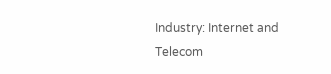Industry: Internet and Telecom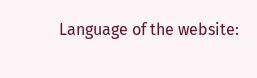Language of the website: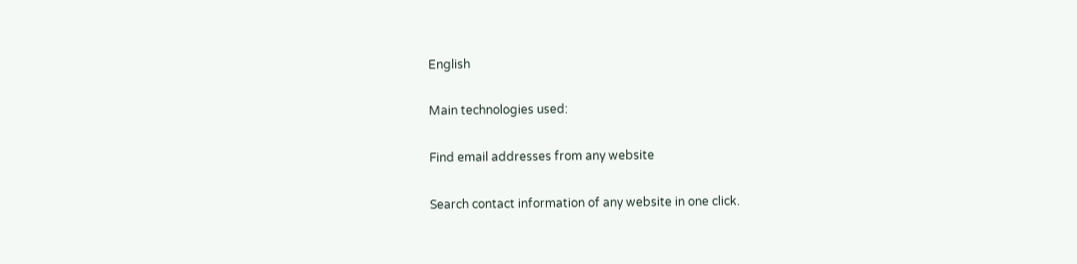English

Main technologies used:

Find email addresses from any website

Search contact information of any website in one click.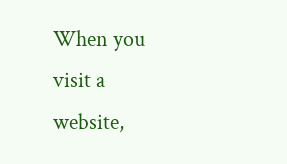When you visit a website,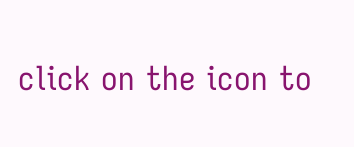click on the icon to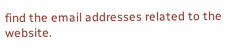find the email addresses related to the website.